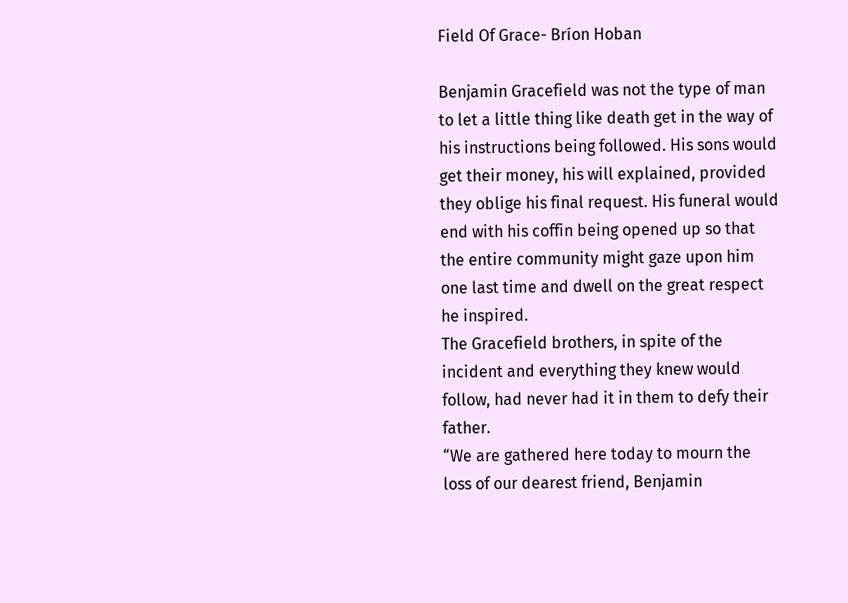Field Of Grace- Bríon Hoban

Benjamin Gracefield was not the type of man to let a little thing like death get in the way of his instructions being followed. His sons would get their money, his will explained, provided they oblige his final request. His funeral would end with his coffin being opened up so that the entire community might gaze upon him one last time and dwell on the great respect he inspired.
The Gracefield brothers, in spite of the incident and everything they knew would follow, had never had it in them to defy their father.
“We are gathered here today to mourn the loss of our dearest friend, Benjamin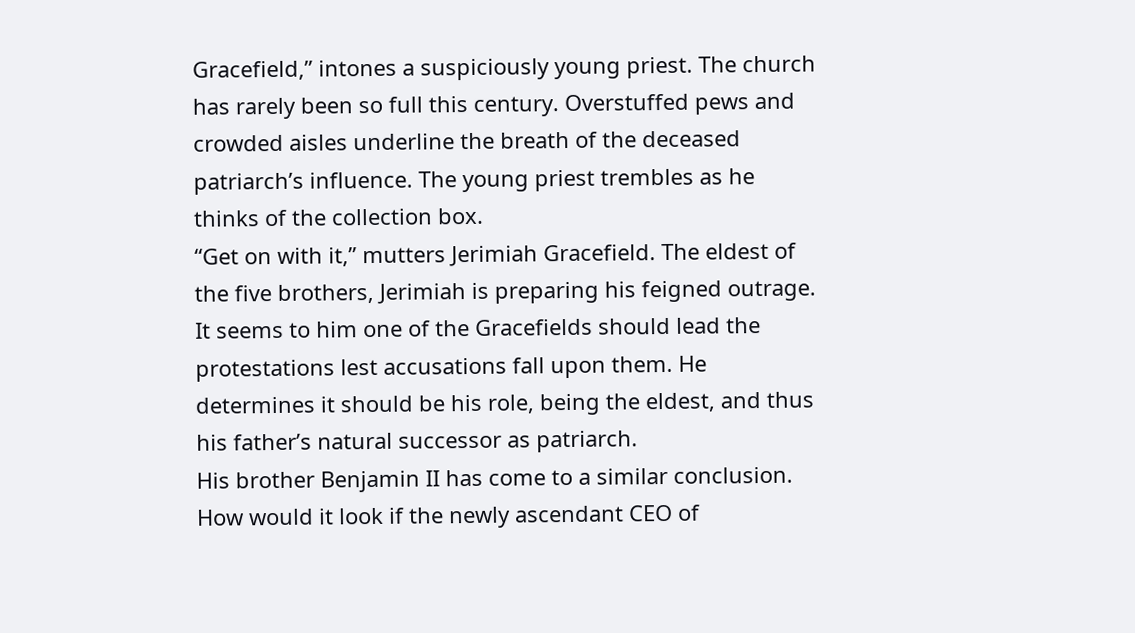Gracefield,” intones a suspiciously young priest. The church has rarely been so full this century. Overstuffed pews and crowded aisles underline the breath of the deceased patriarch’s influence. The young priest trembles as he thinks of the collection box.
“Get on with it,” mutters Jerimiah Gracefield. The eldest of the five brothers, Jerimiah is preparing his feigned outrage. It seems to him one of the Gracefields should lead the protestations lest accusations fall upon them. He determines it should be his role, being the eldest, and thus his father’s natural successor as patriarch.
His brother Benjamin II has come to a similar conclusion. How would it look if the newly ascendant CEO of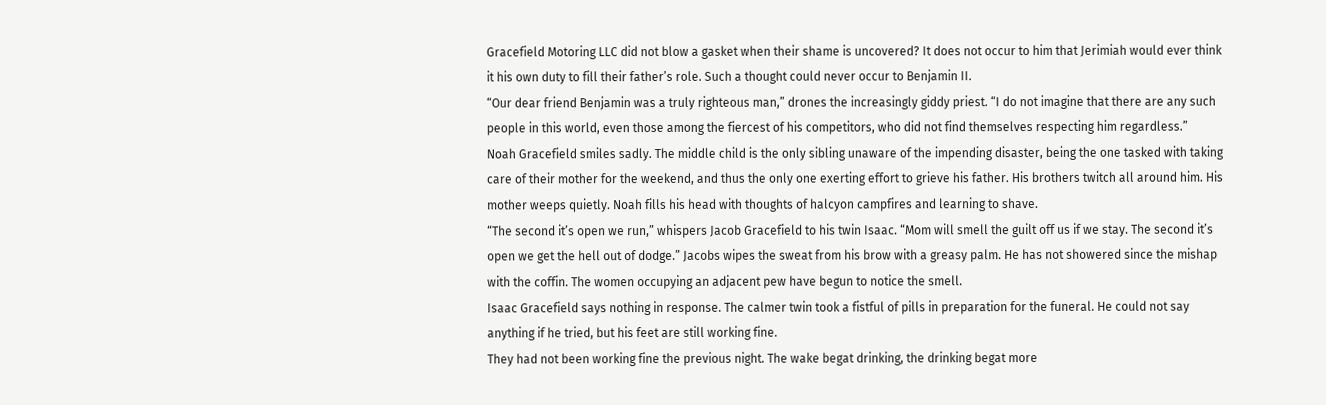Gracefield Motoring LLC did not blow a gasket when their shame is uncovered? It does not occur to him that Jerimiah would ever think it his own duty to fill their father’s role. Such a thought could never occur to Benjamin II.
“Our dear friend Benjamin was a truly righteous man,” drones the increasingly giddy priest. “I do not imagine that there are any such people in this world, even those among the fiercest of his competitors, who did not find themselves respecting him regardless.”
Noah Gracefield smiles sadly. The middle child is the only sibling unaware of the impending disaster, being the one tasked with taking care of their mother for the weekend, and thus the only one exerting effort to grieve his father. His brothers twitch all around him. His mother weeps quietly. Noah fills his head with thoughts of halcyon campfires and learning to shave.
“The second it’s open we run,” whispers Jacob Gracefield to his twin Isaac. “Mom will smell the guilt off us if we stay. The second it’s open we get the hell out of dodge.” Jacobs wipes the sweat from his brow with a greasy palm. He has not showered since the mishap with the coffin. The women occupying an adjacent pew have begun to notice the smell.
Isaac Gracefield says nothing in response. The calmer twin took a fistful of pills in preparation for the funeral. He could not say anything if he tried, but his feet are still working fine.
They had not been working fine the previous night. The wake begat drinking, the drinking begat more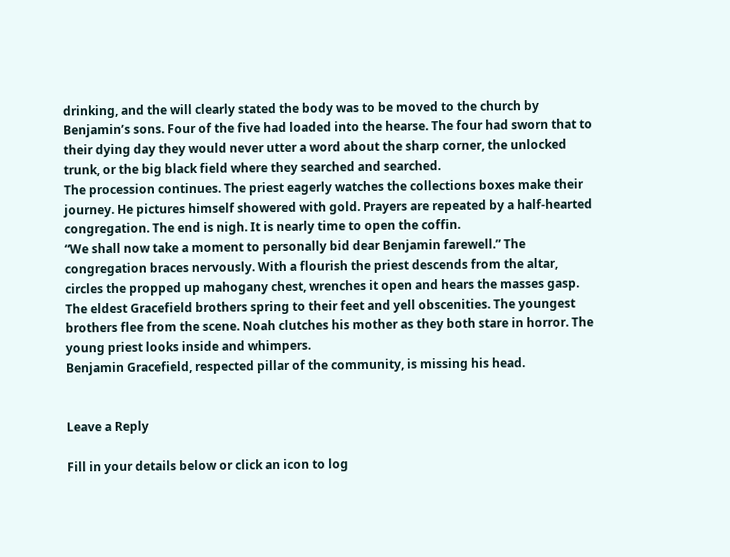drinking, and the will clearly stated the body was to be moved to the church by Benjamin’s sons. Four of the five had loaded into the hearse. The four had sworn that to their dying day they would never utter a word about the sharp corner, the unlocked trunk, or the big black field where they searched and searched.
The procession continues. The priest eagerly watches the collections boxes make their journey. He pictures himself showered with gold. Prayers are repeated by a half-hearted congregation. The end is nigh. It is nearly time to open the coffin.
“We shall now take a moment to personally bid dear Benjamin farewell.” The congregation braces nervously. With a flourish the priest descends from the altar, circles the propped up mahogany chest, wrenches it open and hears the masses gasp.
The eldest Gracefield brothers spring to their feet and yell obscenities. The youngest brothers flee from the scene. Noah clutches his mother as they both stare in horror. The young priest looks inside and whimpers.
Benjamin Gracefield, respected pillar of the community, is missing his head.


Leave a Reply

Fill in your details below or click an icon to log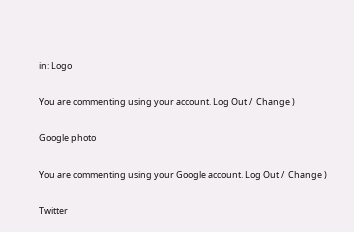in: Logo

You are commenting using your account. Log Out /  Change )

Google photo

You are commenting using your Google account. Log Out /  Change )

Twitter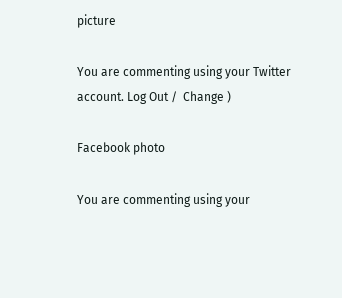picture

You are commenting using your Twitter account. Log Out /  Change )

Facebook photo

You are commenting using your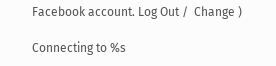Facebook account. Log Out /  Change )

Connecting to %s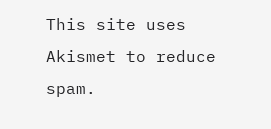This site uses Akismet to reduce spam.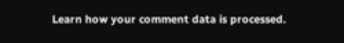Learn how your comment data is processed.